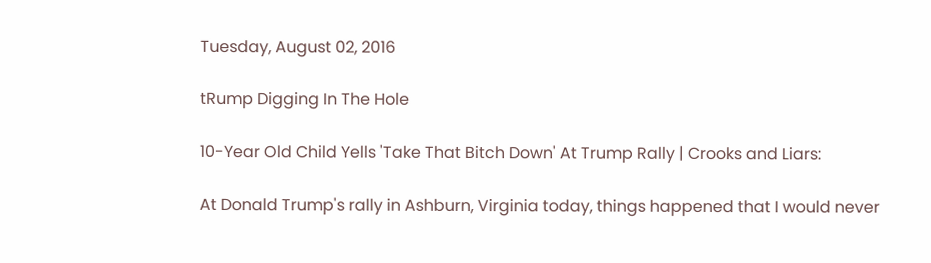Tuesday, August 02, 2016

tRump Digging In The Hole

10-Year Old Child Yells 'Take That Bitch Down' At Trump Rally | Crooks and Liars:

At Donald Trump's rally in Ashburn, Virginia today, things happened that I would never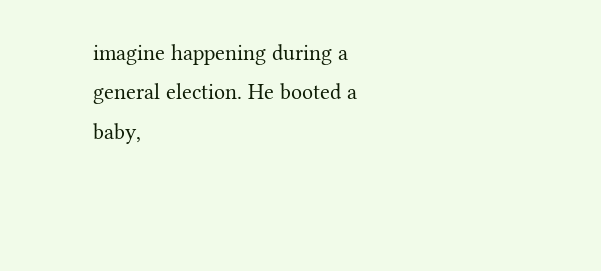imagine happening during a general election. He booted a baby,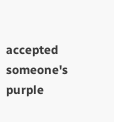accepted someone's purple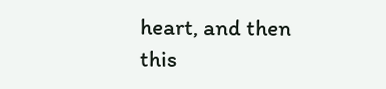heart, and then this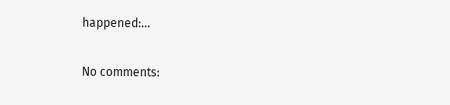happened:...

No comments: